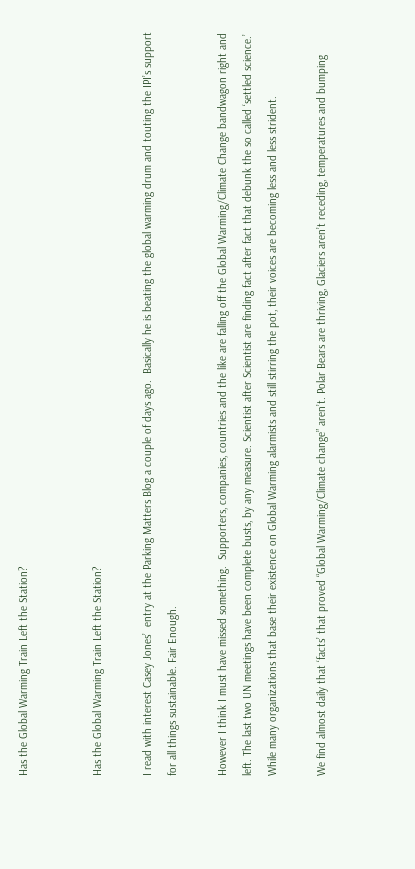Has the Global Warming Train Left the Station?


Has the Global Warming Train Left the Station?

I read with interest Casey Jones’  entry at the Parking Matters Blog a couple of days ago.  Basically he is beating the global warming drum and touting the IPI’s support for all things sustainable. Fair Enough.

However I think I must have missed something.  Supporters, companies, countries and the like are falling off the Global Warming/Climate Change bandwagon right and left. The last two UN meetings have been complete busts, by any measure. Scientist after Scientist are finding fact after fact that debunk the so called ‘settled science.’ While many organizations that base their existence on Global Warming alarmists and still stirring the pot, their voices are becoming less and less strident.

We find almost daily that ‘facts’ that proved “Global Warming/Climate change” aren’t. Polar Bears are thriving, Glaciers aren’t receding, temperatures and bumping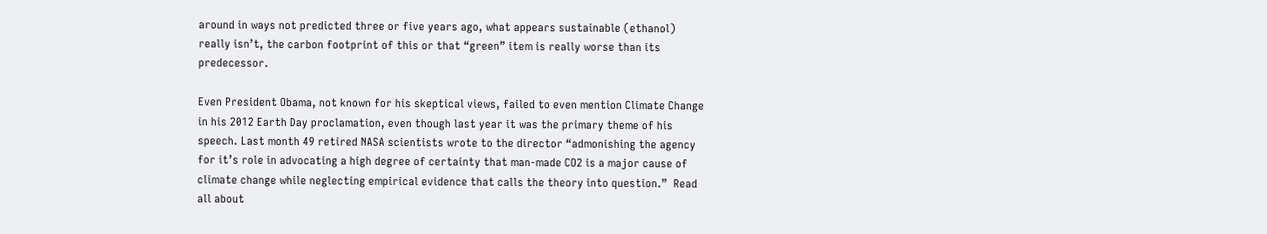around in ways not predicted three or five years ago, what appears sustainable (ethanol) really isn’t, the carbon footprint of this or that “green” item is really worse than its predecessor.

Even President Obama, not known for his skeptical views, failed to even mention Climate Change in his 2012 Earth Day proclamation, even though last year it was the primary theme of his speech. Last month 49 retired NASA scientists wrote to the director “admonishing the agency for it’s role in advocating a high degree of certainty that man-made CO2 is a major cause of climate change while neglecting empirical evidence that calls the theory into question.”  Read all about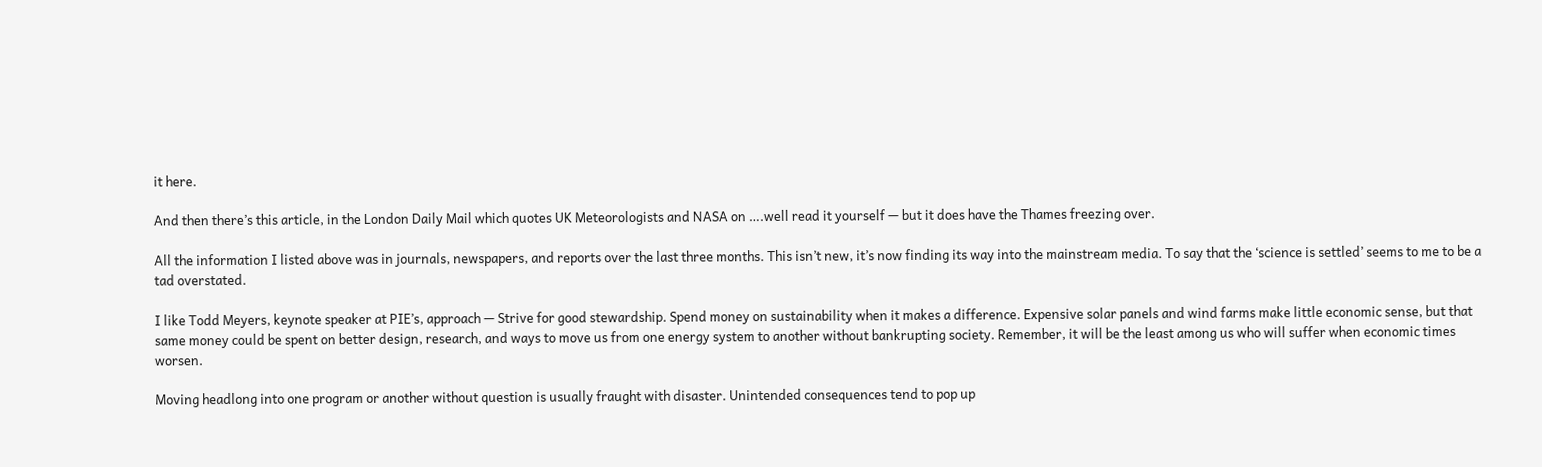it here.

And then there’s this article, in the London Daily Mail which quotes UK Meteorologists and NASA on ….well read it yourself — but it does have the Thames freezing over.

All the information I listed above was in journals, newspapers, and reports over the last three months. This isn’t new, it’s now finding its way into the mainstream media. To say that the ‘science is settled’ seems to me to be a tad overstated.

I like Todd Meyers, keynote speaker at PIE’s, approach — Strive for good stewardship. Spend money on sustainability when it makes a difference. Expensive solar panels and wind farms make little economic sense, but that same money could be spent on better design, research, and ways to move us from one energy system to another without bankrupting society. Remember, it will be the least among us who will suffer when economic times worsen.

Moving headlong into one program or another without question is usually fraught with disaster. Unintended consequences tend to pop up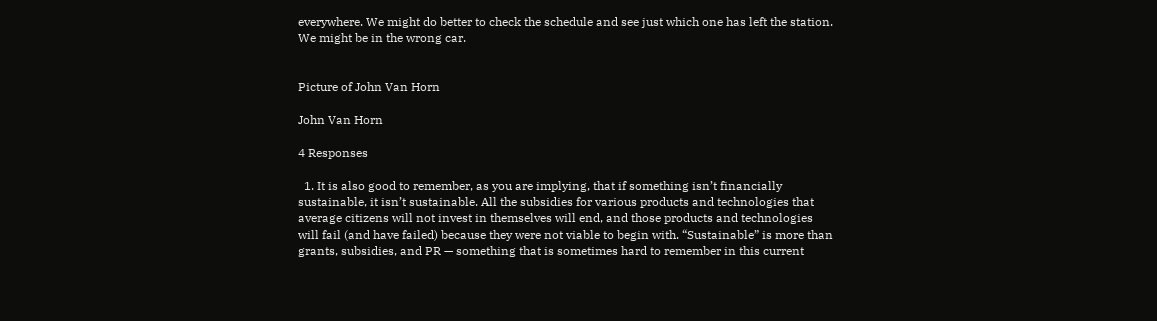everywhere. We might do better to check the schedule and see just which one has left the station. We might be in the wrong car.


Picture of John Van Horn

John Van Horn

4 Responses

  1. It is also good to remember, as you are implying, that if something isn’t financially sustainable, it isn’t sustainable. All the subsidies for various products and technologies that average citizens will not invest in themselves will end, and those products and technologies will fail (and have failed) because they were not viable to begin with. “Sustainable” is more than grants, subsidies, and PR — something that is sometimes hard to remember in this current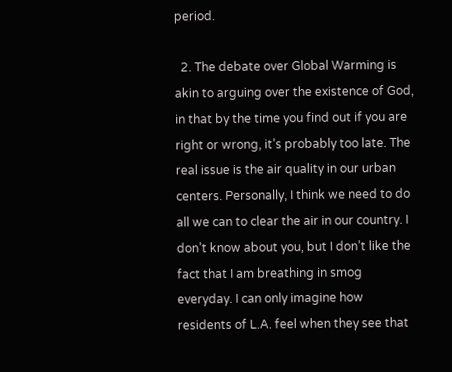period.

  2. The debate over Global Warming is akin to arguing over the existence of God, in that by the time you find out if you are right or wrong, it’s probably too late. The real issue is the air quality in our urban centers. Personally, I think we need to do all we can to clear the air in our country. I don’t know about you, but I don’t like the fact that I am breathing in smog everyday. I can only imagine how residents of L.A. feel when they see that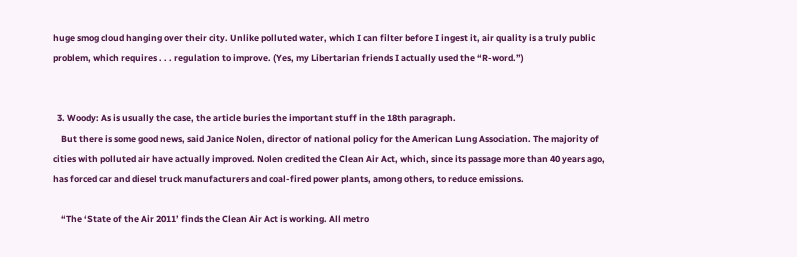huge smog cloud hanging over their city. Unlike polluted water, which I can filter before I ingest it, air quality is a truly public problem, which requires . . . regulation to improve. (Yes, my Libertarian friends I actually used the “R-word.”)


  3. Woody: As is usually the case, the article buries the important stuff in the 18th paragraph.
    But there is some good news, said Janice Nolen, director of national policy for the American Lung Association. The majority of cities with polluted air have actually improved. Nolen credited the Clean Air Act, which, since its passage more than 40 years ago, has forced car and diesel truck manufacturers and coal-fired power plants, among others, to reduce emissions.

    “The ‘State of the Air 2011’ finds the Clean Air Act is working. All metro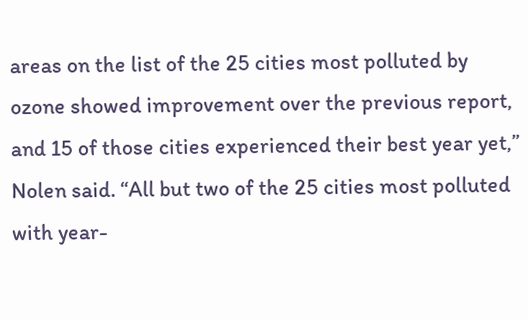areas on the list of the 25 cities most polluted by ozone showed improvement over the previous report, and 15 of those cities experienced their best year yet,” Nolen said. “All but two of the 25 cities most polluted with year-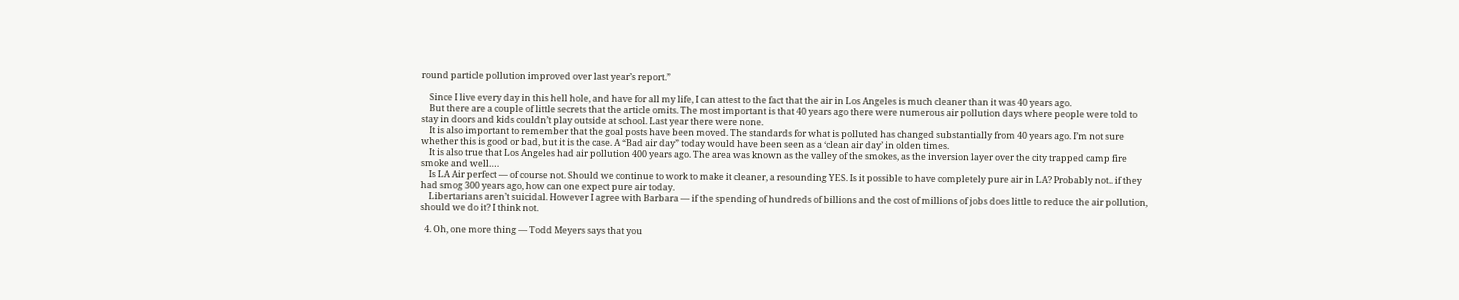round particle pollution improved over last year’s report.”

    Since I live every day in this hell hole, and have for all my life, I can attest to the fact that the air in Los Angeles is much cleaner than it was 40 years ago.
    But there are a couple of little secrets that the article omits. The most important is that 40 years ago there were numerous air pollution days where people were told to stay in doors and kids couldn’t play outside at school. Last year there were none.
    It is also important to remember that the goal posts have been moved. The standards for what is polluted has changed substantially from 40 years ago. I’m not sure whether this is good or bad, but it is the case. A “Bad air day” today would have been seen as a ‘clean air day’ in olden times.
    It is also true that Los Angeles had air pollution 400 years ago. The area was known as the valley of the smokes, as the inversion layer over the city trapped camp fire smoke and well….
    Is LA Air perfect — of course not. Should we continue to work to make it cleaner, a resounding YES. Is it possible to have completely pure air in LA? Probably not.. if they had smog 300 years ago, how can one expect pure air today.
    Libertarians aren’t suicidal. However I agree with Barbara — if the spending of hundreds of billions and the cost of millions of jobs does little to reduce the air pollution, should we do it? I think not.

  4. Oh, one more thing — Todd Meyers says that you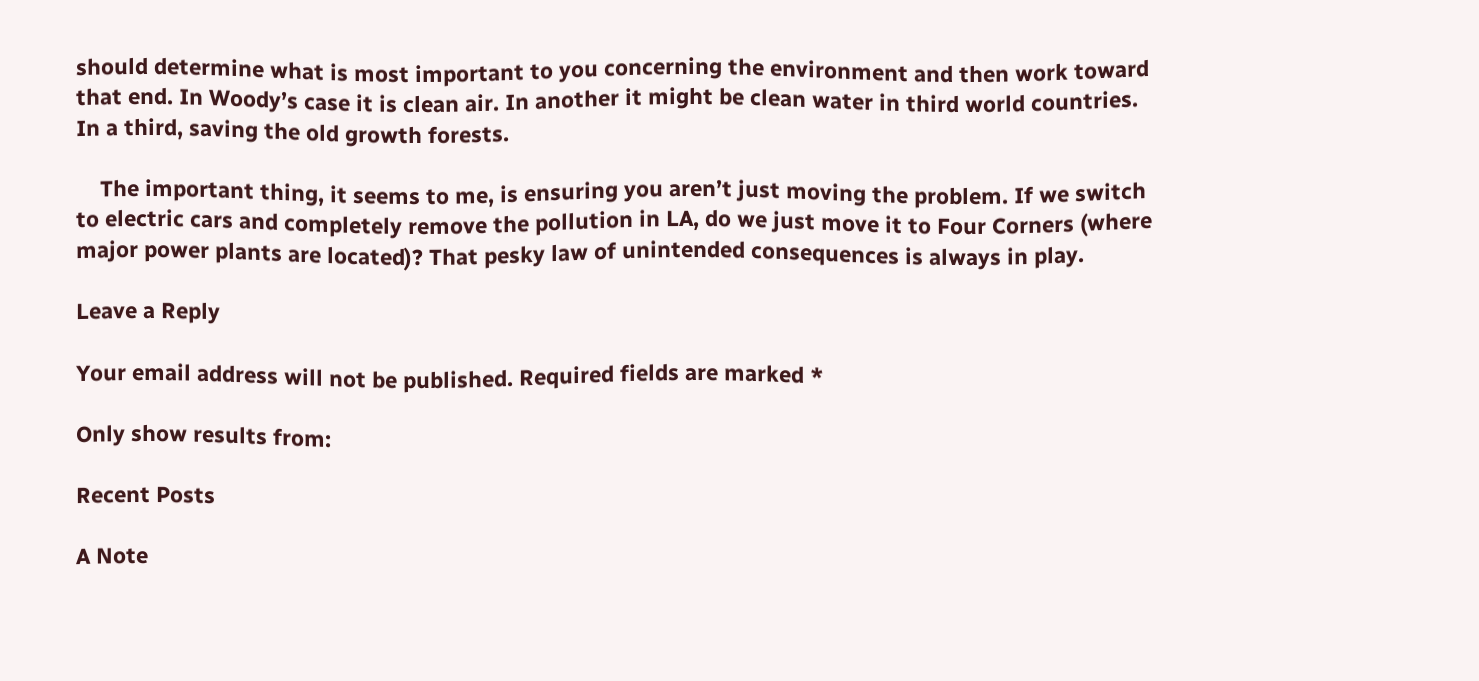should determine what is most important to you concerning the environment and then work toward that end. In Woody’s case it is clean air. In another it might be clean water in third world countries. In a third, saving the old growth forests.

    The important thing, it seems to me, is ensuring you aren’t just moving the problem. If we switch to electric cars and completely remove the pollution in LA, do we just move it to Four Corners (where major power plants are located)? That pesky law of unintended consequences is always in play.

Leave a Reply

Your email address will not be published. Required fields are marked *

Only show results from:

Recent Posts

A Note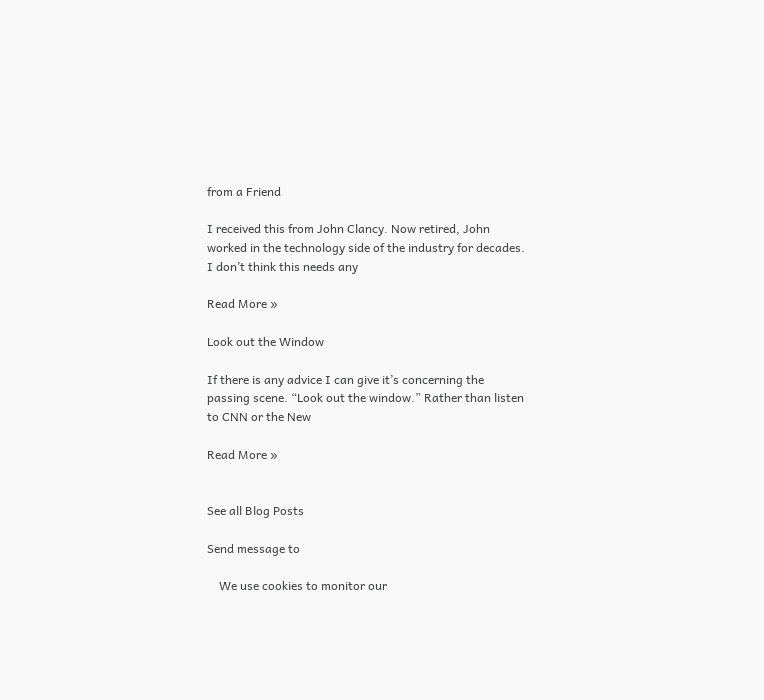from a Friend

I received this from John Clancy. Now retired, John worked in the technology side of the industry for decades. I don’t think this needs any

Read More »

Look out the Window

If there is any advice I can give it’s concerning the passing scene. “Look out the window.” Rather than listen to CNN or the New

Read More »


See all Blog Posts

Send message to

    We use cookies to monitor our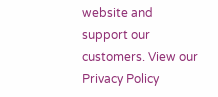website and support our customers. View our Privacy Policy